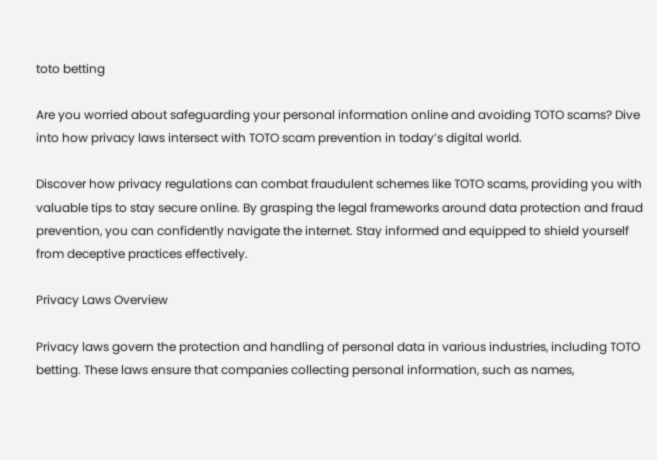toto betting

Are you worried about safeguarding your personal information online and avoiding TOTO scams? Dive into how privacy laws intersect with TOTO scam prevention in today’s digital world.

Discover how privacy regulations can combat fraudulent schemes like TOTO scams, providing you with valuable tips to stay secure online. By grasping the legal frameworks around data protection and fraud prevention, you can confidently navigate the internet. Stay informed and equipped to shield yourself from deceptive practices effectively.

Privacy Laws Overview

Privacy laws govern the protection and handling of personal data in various industries, including TOTO betting. These laws ensure that companies collecting personal information, such as names,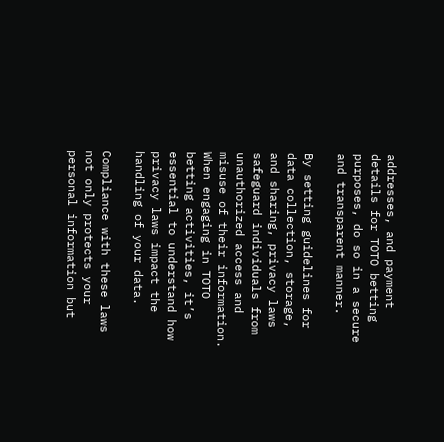addresses, and payment details for TOTO betting purposes, do so in a secure and transparent manner.

By setting guidelines for data collection, storage, and sharing, privacy laws safeguard individuals from unauthorized access and misuse of their information. When engaging in TOTO betting activities, it’s essential to understand how privacy laws impact the handling of your data.

Compliance with these laws not only protects your personal information but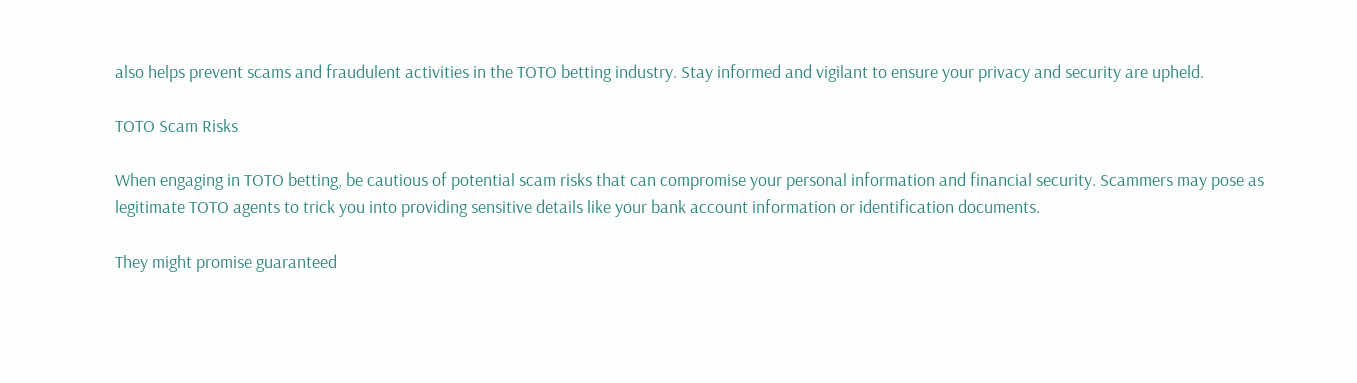also helps prevent scams and fraudulent activities in the TOTO betting industry. Stay informed and vigilant to ensure your privacy and security are upheld.

TOTO Scam Risks

When engaging in TOTO betting, be cautious of potential scam risks that can compromise your personal information and financial security. Scammers may pose as legitimate TOTO agents to trick you into providing sensitive details like your bank account information or identification documents.

They might promise guaranteed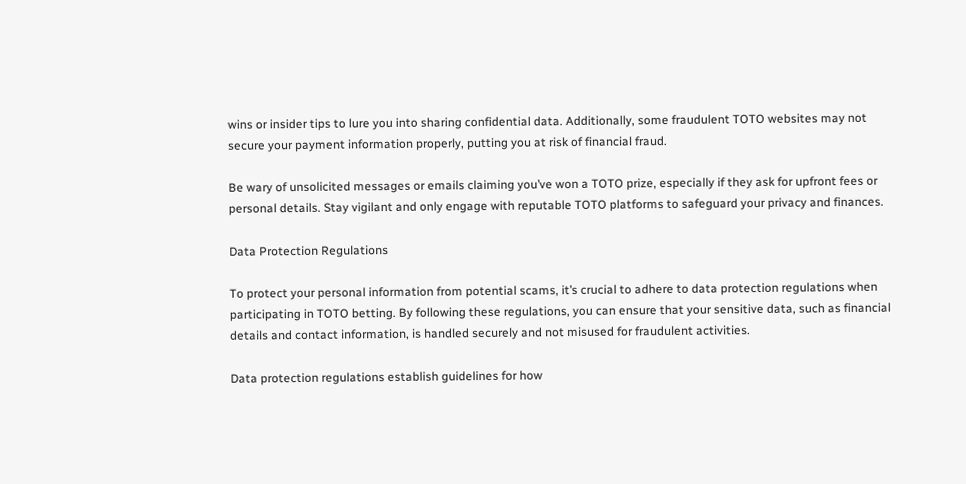wins or insider tips to lure you into sharing confidential data. Additionally, some fraudulent TOTO websites may not secure your payment information properly, putting you at risk of financial fraud.

Be wary of unsolicited messages or emails claiming you’ve won a TOTO prize, especially if they ask for upfront fees or personal details. Stay vigilant and only engage with reputable TOTO platforms to safeguard your privacy and finances.

Data Protection Regulations

To protect your personal information from potential scams, it’s crucial to adhere to data protection regulations when participating in TOTO betting. By following these regulations, you can ensure that your sensitive data, such as financial details and contact information, is handled securely and not misused for fraudulent activities.

Data protection regulations establish guidelines for how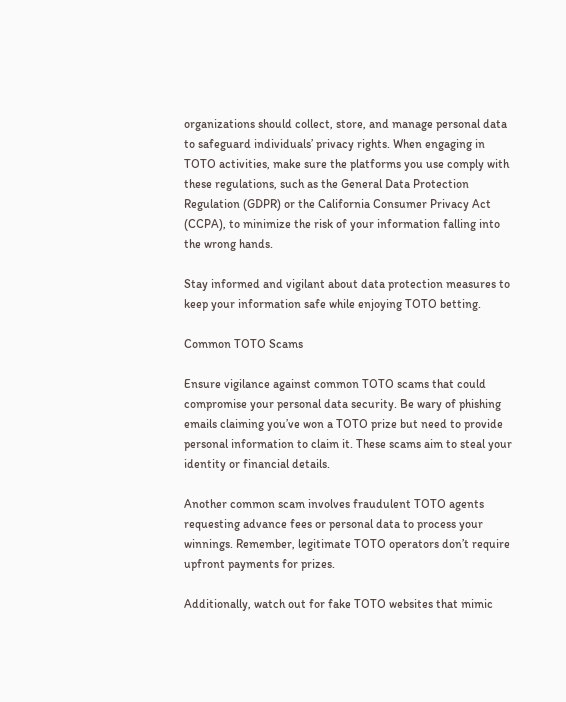organizations should collect, store, and manage personal data to safeguard individuals’ privacy rights. When engaging in TOTO activities, make sure the platforms you use comply with these regulations, such as the General Data Protection Regulation (GDPR) or the California Consumer Privacy Act (CCPA), to minimize the risk of your information falling into the wrong hands.

Stay informed and vigilant about data protection measures to keep your information safe while enjoying TOTO betting.

Common TOTO Scams

Ensure vigilance against common TOTO scams that could compromise your personal data security. Be wary of phishing emails claiming you’ve won a TOTO prize but need to provide personal information to claim it. These scams aim to steal your identity or financial details.

Another common scam involves fraudulent TOTO agents requesting advance fees or personal data to process your winnings. Remember, legitimate TOTO operators don’t require upfront payments for prizes.

Additionally, watch out for fake TOTO websites that mimic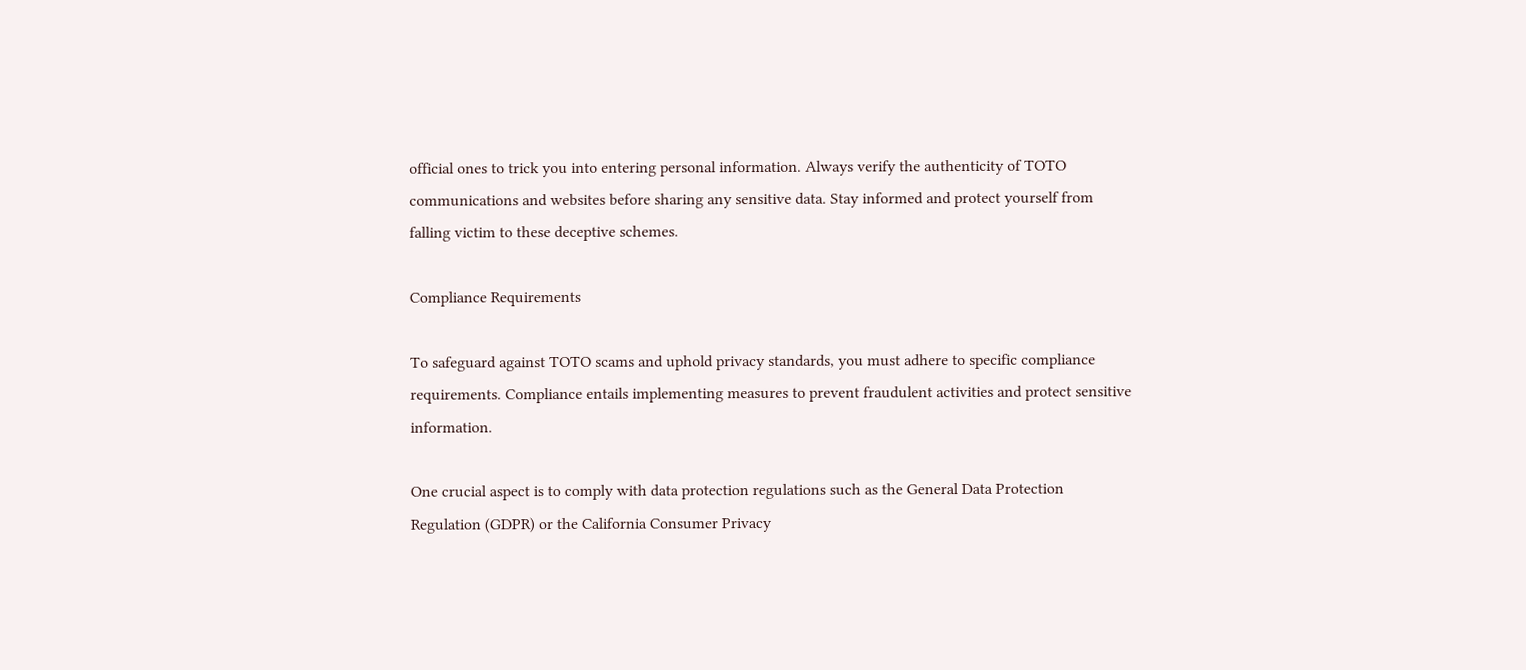official ones to trick you into entering personal information. Always verify the authenticity of TOTO communications and websites before sharing any sensitive data. Stay informed and protect yourself from falling victim to these deceptive schemes.

Compliance Requirements

To safeguard against TOTO scams and uphold privacy standards, you must adhere to specific compliance requirements. Compliance entails implementing measures to prevent fraudulent activities and protect sensitive information.

One crucial aspect is to comply with data protection regulations such as the General Data Protection Regulation (GDPR) or the California Consumer Privacy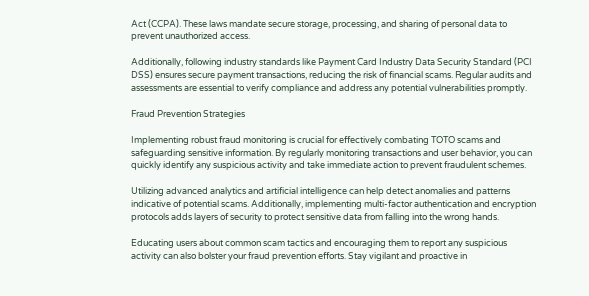Act (CCPA). These laws mandate secure storage, processing, and sharing of personal data to prevent unauthorized access.

Additionally, following industry standards like Payment Card Industry Data Security Standard (PCI DSS) ensures secure payment transactions, reducing the risk of financial scams. Regular audits and assessments are essential to verify compliance and address any potential vulnerabilities promptly.

Fraud Prevention Strategies

Implementing robust fraud monitoring is crucial for effectively combating TOTO scams and safeguarding sensitive information. By regularly monitoring transactions and user behavior, you can quickly identify any suspicious activity and take immediate action to prevent fraudulent schemes.

Utilizing advanced analytics and artificial intelligence can help detect anomalies and patterns indicative of potential scams. Additionally, implementing multi-factor authentication and encryption protocols adds layers of security to protect sensitive data from falling into the wrong hands.

Educating users about common scam tactics and encouraging them to report any suspicious activity can also bolster your fraud prevention efforts. Stay vigilant and proactive in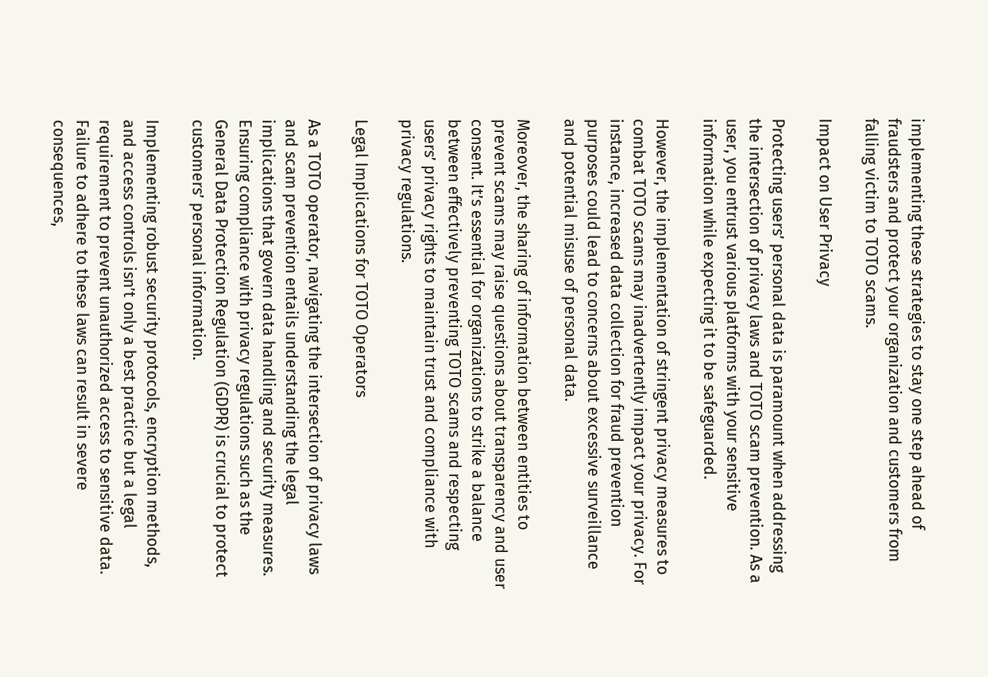implementing these strategies to stay one step ahead of fraudsters and protect your organization and customers from falling victim to TOTO scams.

Impact on User Privacy

Protecting users’ personal data is paramount when addressing the intersection of privacy laws and TOTO scam prevention. As a user, you entrust various platforms with your sensitive information while expecting it to be safeguarded.

However, the implementation of stringent privacy measures to combat TOTO scams may inadvertently impact your privacy. For instance, increased data collection for fraud prevention purposes could lead to concerns about excessive surveillance and potential misuse of personal data.

Moreover, the sharing of information between entities to prevent scams may raise questions about transparency and user consent. It’s essential for organizations to strike a balance between effectively preventing TOTO scams and respecting users’ privacy rights to maintain trust and compliance with privacy regulations.

Legal Implications for TOTO Operators

As a TOTO operator, navigating the intersection of privacy laws and scam prevention entails understanding the legal implications that govern data handling and security measures. Ensuring compliance with privacy regulations such as the General Data Protection Regulation (GDPR) is crucial to protect customers’ personal information.

Implementing robust security protocols, encryption methods, and access controls isn’t only a best practice but a legal requirement to prevent unauthorized access to sensitive data. Failure to adhere to these laws can result in severe consequences,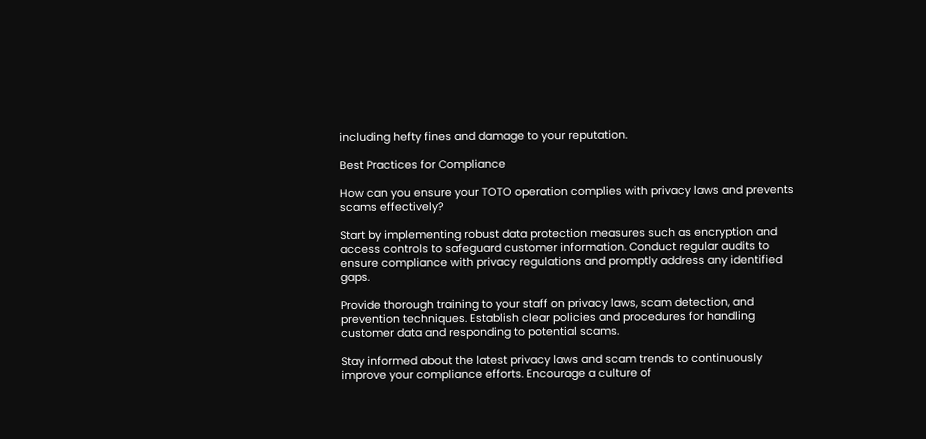including hefty fines and damage to your reputation.

Best Practices for Compliance

How can you ensure your TOTO operation complies with privacy laws and prevents scams effectively?

Start by implementing robust data protection measures such as encryption and access controls to safeguard customer information. Conduct regular audits to ensure compliance with privacy regulations and promptly address any identified gaps.

Provide thorough training to your staff on privacy laws, scam detection, and prevention techniques. Establish clear policies and procedures for handling customer data and responding to potential scams.

Stay informed about the latest privacy laws and scam trends to continuously improve your compliance efforts. Encourage a culture of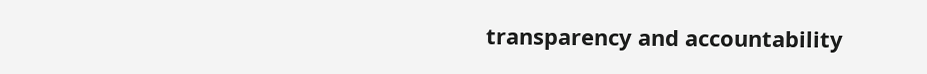transparency and accountability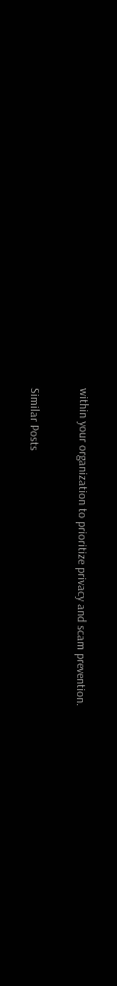within your organization to prioritize privacy and scam prevention.

Similar Posts